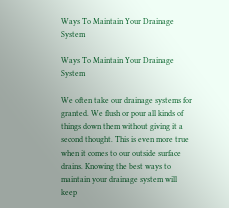Ways To Maintain Your Drainage System

Ways To Maintain Your Drainage System

We often take our drainage systems for granted. We flush or pour all kinds of things down them without giving it a second thought. This is even more true when it comes to our outside surface drains. Knowing the best ways to maintain your drainage system will keep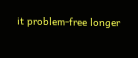it problem-free longer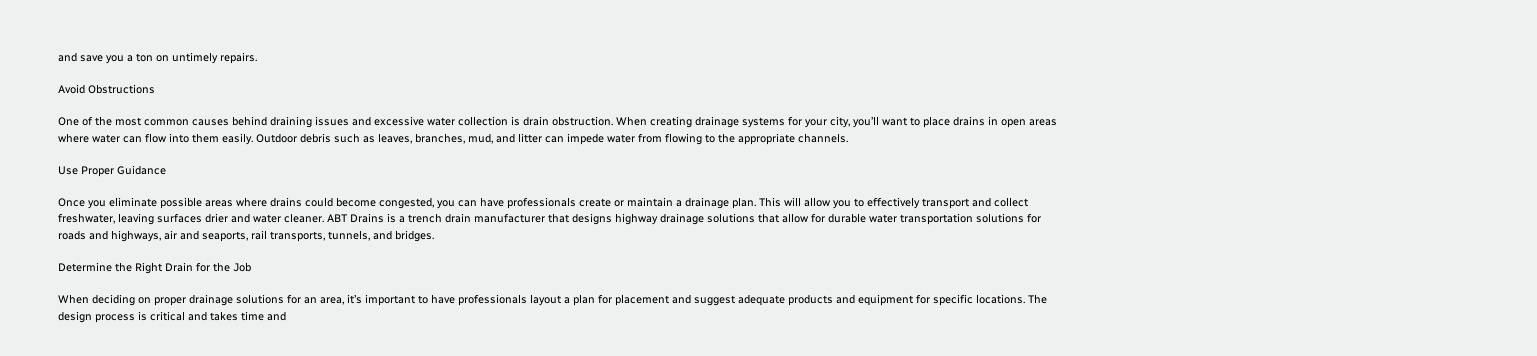and save you a ton on untimely repairs.

Avoid Obstructions

One of the most common causes behind draining issues and excessive water collection is drain obstruction. When creating drainage systems for your city, you’ll want to place drains in open areas where water can flow into them easily. Outdoor debris such as leaves, branches, mud, and litter can impede water from flowing to the appropriate channels.

Use Proper Guidance

Once you eliminate possible areas where drains could become congested, you can have professionals create or maintain a drainage plan. This will allow you to effectively transport and collect freshwater, leaving surfaces drier and water cleaner. ABT Drains is a trench drain manufacturer that designs highway drainage solutions that allow for durable water transportation solutions for roads and highways, air and seaports, rail transports, tunnels, and bridges.

Determine the Right Drain for the Job

When deciding on proper drainage solutions for an area, it’s important to have professionals layout a plan for placement and suggest adequate products and equipment for specific locations. The design process is critical and takes time and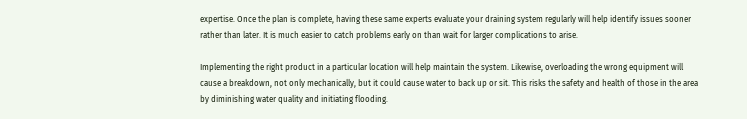expertise. Once the plan is complete, having these same experts evaluate your draining system regularly will help identify issues sooner rather than later. It is much easier to catch problems early on than wait for larger complications to arise.

Implementing the right product in a particular location will help maintain the system. Likewise, overloading the wrong equipment will cause a breakdown, not only mechanically, but it could cause water to back up or sit. This risks the safety and health of those in the area by diminishing water quality and initiating flooding.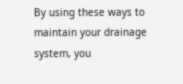By using these ways to maintain your drainage system, you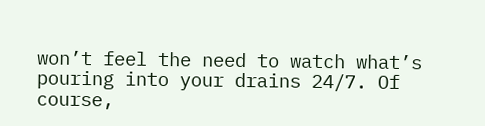won’t feel the need to watch what’s pouring into your drains 24/7. Of course,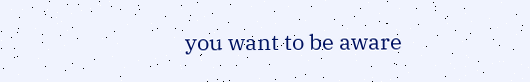you want to be aware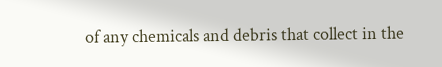of any chemicals and debris that collect in the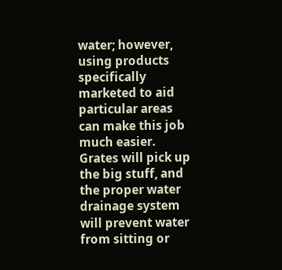water; however, using products specifically marketed to aid particular areas can make this job much easier. Grates will pick up the big stuff, and the proper water drainage system will prevent water from sitting or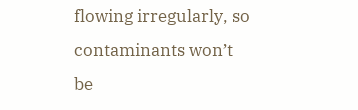flowing irregularly, so contaminants won’t be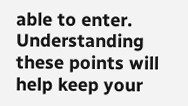able to enter. Understanding these points will help keep your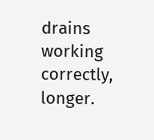drains working correctly, longer.